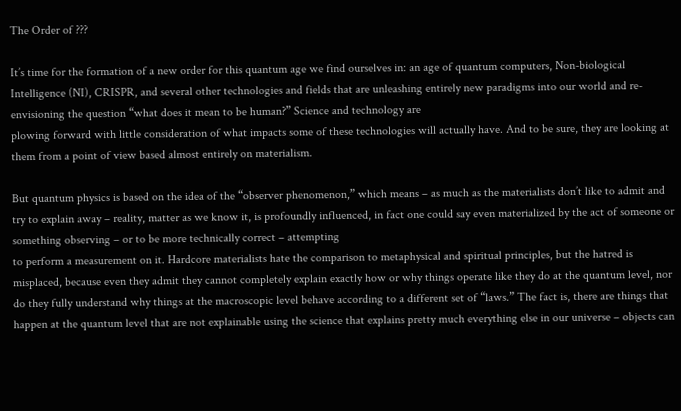The Order of ???

It’s time for the formation of a new order for this quantum age we find ourselves in: an age of quantum computers, Non-biological Intelligence (NI), CRISPR, and several other technologies and fields that are unleashing entirely new paradigms into our world and re-envisioning the question “what does it mean to be human?” Science and technology are
plowing forward with little consideration of what impacts some of these technologies will actually have. And to be sure, they are looking at them from a point of view based almost entirely on materialism.

But quantum physics is based on the idea of the “observer phenomenon,” which means – as much as the materialists don’t like to admit and try to explain away – reality, matter as we know it, is profoundly influenced, in fact one could say even materialized by the act of someone or something observing – or to be more technically correct – attempting
to perform a measurement on it. Hardcore materialists hate the comparison to metaphysical and spiritual principles, but the hatred is misplaced, because even they admit they cannot completely explain exactly how or why things operate like they do at the quantum level, nor do they fully understand why things at the macroscopic level behave according to a different set of “laws.” The fact is, there are things that happen at the quantum level that are not explainable using the science that explains pretty much everything else in our universe – objects can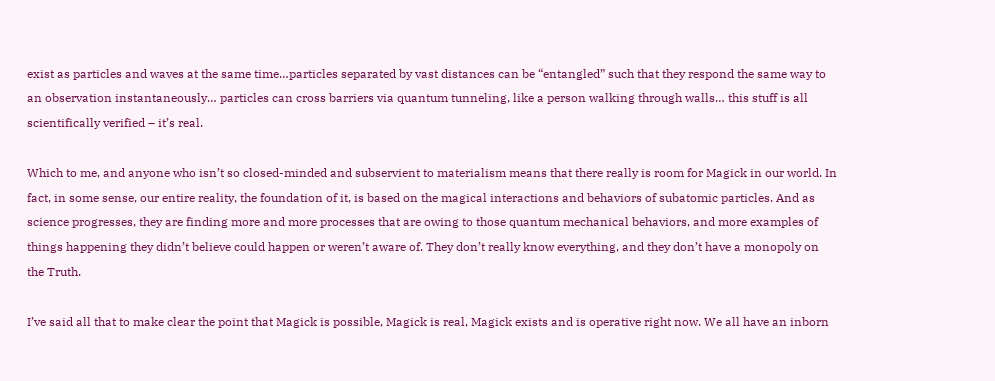exist as particles and waves at the same time…particles separated by vast distances can be “entangled” such that they respond the same way to an observation instantaneously… particles can cross barriers via quantum tunneling, like a person walking through walls… this stuff is all scientifically verified – it’s real.

Which to me, and anyone who isn’t so closed-minded and subservient to materialism means that there really is room for Magick in our world. In fact, in some sense, our entire reality, the foundation of it, is based on the magical interactions and behaviors of subatomic particles. And as science progresses, they are finding more and more processes that are owing to those quantum mechanical behaviors, and more examples of things happening they didn’t believe could happen or weren’t aware of. They don’t really know everything, and they don’t have a monopoly on the Truth.

I’ve said all that to make clear the point that Magick is possible, Magick is real, Magick exists and is operative right now. We all have an inborn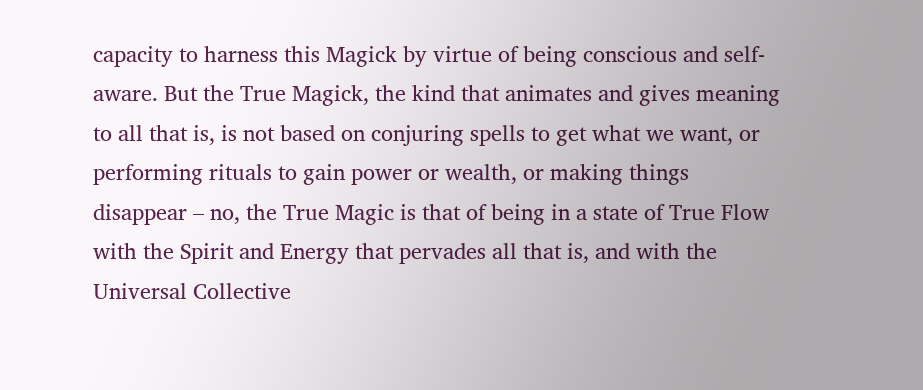capacity to harness this Magick by virtue of being conscious and self-aware. But the True Magick, the kind that animates and gives meaning to all that is, is not based on conjuring spells to get what we want, or performing rituals to gain power or wealth, or making things disappear – no, the True Magic is that of being in a state of True Flow with the Spirit and Energy that pervades all that is, and with the Universal Collective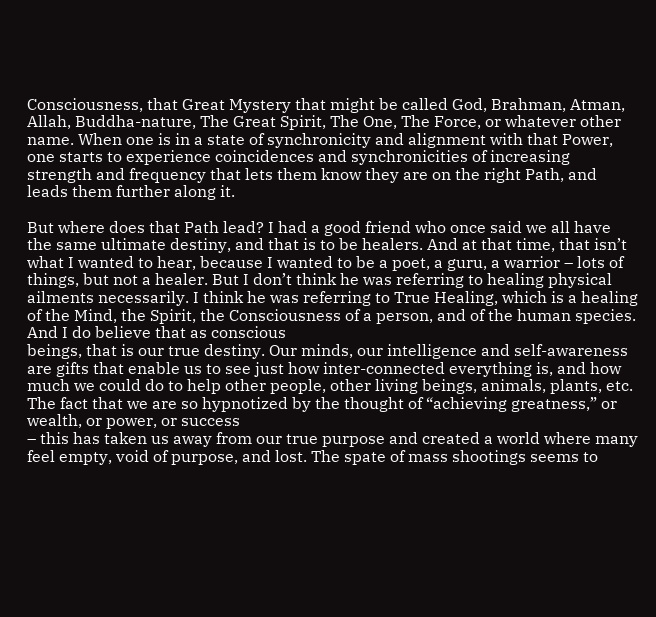Consciousness, that Great Mystery that might be called God, Brahman, Atman, Allah, Buddha-nature, The Great Spirit, The One, The Force, or whatever other name. When one is in a state of synchronicity and alignment with that Power, one starts to experience coincidences and synchronicities of increasing strength and frequency that lets them know they are on the right Path, and leads them further along it.

But where does that Path lead? I had a good friend who once said we all have the same ultimate destiny, and that is to be healers. And at that time, that isn’t what I wanted to hear, because I wanted to be a poet, a guru, a warrior – lots of things, but not a healer. But I don’t think he was referring to healing physical ailments necessarily. I think he was referring to True Healing, which is a healing of the Mind, the Spirit, the Consciousness of a person, and of the human species. And I do believe that as conscious
beings, that is our true destiny. Our minds, our intelligence and self-awareness are gifts that enable us to see just how inter-connected everything is, and how much we could do to help other people, other living beings, animals, plants, etc. The fact that we are so hypnotized by the thought of “achieving greatness,” or wealth, or power, or success
– this has taken us away from our true purpose and created a world where many feel empty, void of purpose, and lost. The spate of mass shootings seems to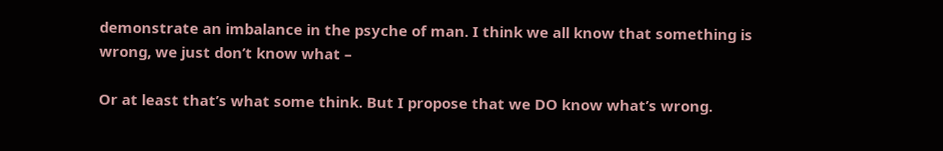demonstrate an imbalance in the psyche of man. I think we all know that something is wrong, we just don’t know what –

Or at least that’s what some think. But I propose that we DO know what’s wrong.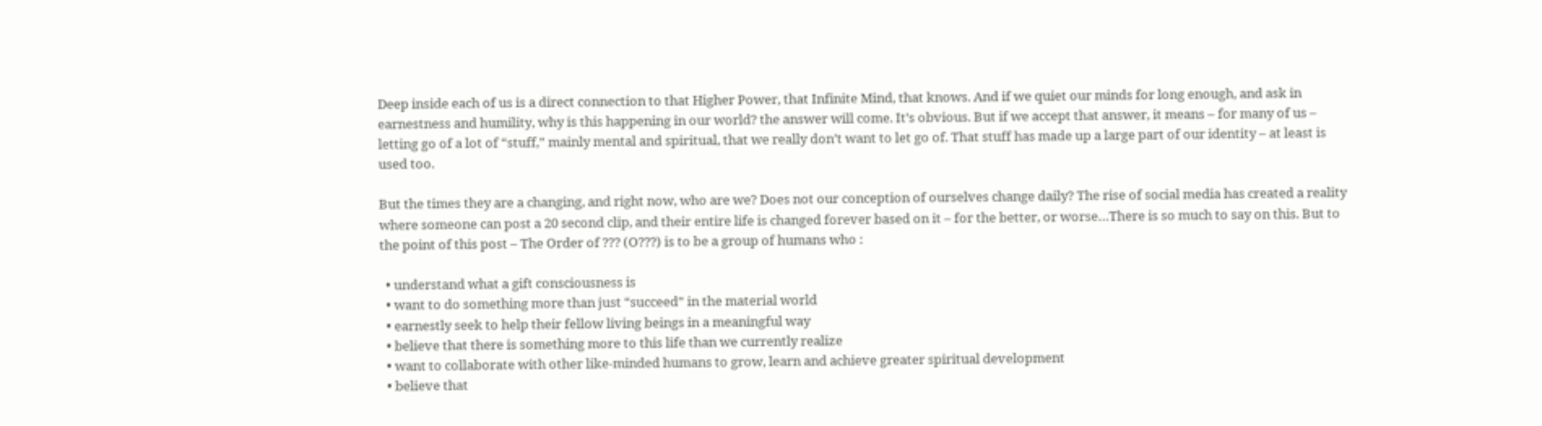Deep inside each of us is a direct connection to that Higher Power, that Infinite Mind, that knows. And if we quiet our minds for long enough, and ask in earnestness and humility, why is this happening in our world? the answer will come. It’s obvious. But if we accept that answer, it means – for many of us – letting go of a lot of “stuff,” mainly mental and spiritual, that we really don’t want to let go of. That stuff has made up a large part of our identity – at least is used too.

But the times they are a changing, and right now, who are we? Does not our conception of ourselves change daily? The rise of social media has created a reality where someone can post a 20 second clip, and their entire life is changed forever based on it – for the better, or worse…There is so much to say on this. But to the point of this post – The Order of ??? (O???) is to be a group of humans who :

  • understand what a gift consciousness is
  • want to do something more than just “succeed” in the material world
  • earnestly seek to help their fellow living beings in a meaningful way
  • believe that there is something more to this life than we currently realize
  • want to collaborate with other like-minded humans to grow, learn and achieve greater spiritual development
  • believe that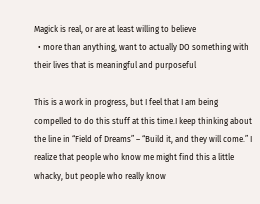Magick is real, or are at least willing to believe
  • more than anything, want to actually DO something with their lives that is meaningful and purposeful

This is a work in progress, but I feel that I am being compelled to do this stuff at this time.I keep thinking about the line in “Field of Dreams” – “Build it, and they will come.” I realize that people who know me might find this a little whacky, but people who really know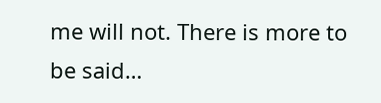me will not. There is more to be said…